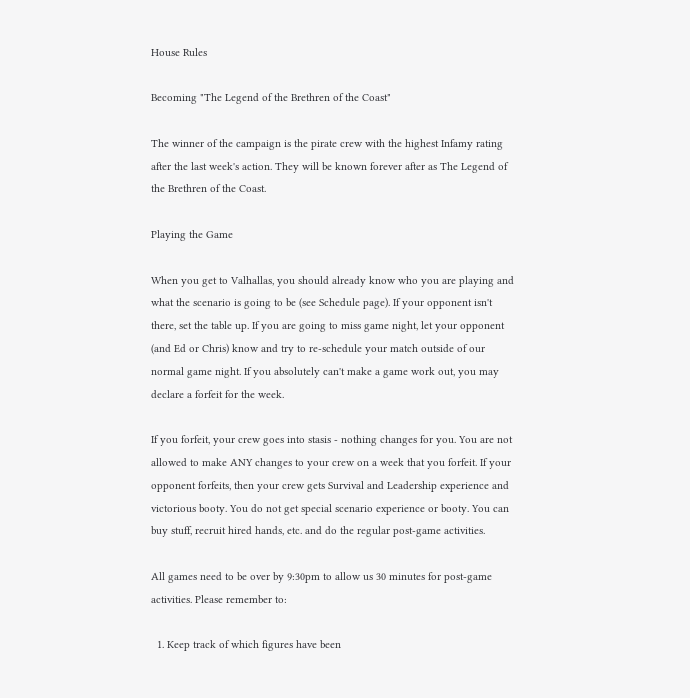House Rules

Becoming "The Legend of the Brethren of the Coast"

The winner of the campaign is the pirate crew with the highest Infamy rating after the last week's action. They will be known forever after as The Legend of the Brethren of the Coast.

Playing the Game

When you get to Valhallas, you should already know who you are playing and what the scenario is going to be (see Schedule page). If your opponent isn't there, set the table up. If you are going to miss game night, let your opponent (and Ed or Chris) know and try to re-schedule your match outside of our normal game night. If you absolutely can't make a game work out, you may declare a forfeit for the week.

If you forfeit, your crew goes into stasis - nothing changes for you. You are not allowed to make ANY changes to your crew on a week that you forfeit. If your opponent forfeits, then your crew gets Survival and Leadership experience and victorious booty. You do not get special scenario experience or booty. You can buy stuff, recruit hired hands, etc. and do the regular post-game activities.

All games need to be over by 9:30pm to allow us 30 minutes for post-game activities. Please remember to:

  1. Keep track of which figures have been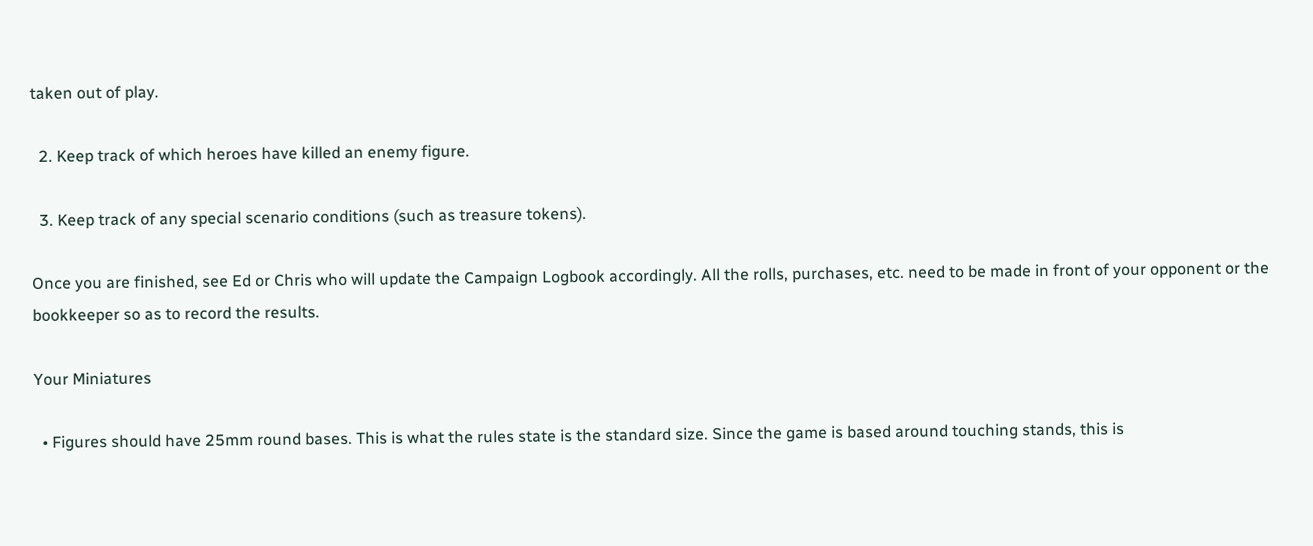taken out of play.

  2. Keep track of which heroes have killed an enemy figure.

  3. Keep track of any special scenario conditions (such as treasure tokens).

Once you are finished, see Ed or Chris who will update the Campaign Logbook accordingly. All the rolls, purchases, etc. need to be made in front of your opponent or the bookkeeper so as to record the results.

Your Miniatures

  • Figures should have 25mm round bases. This is what the rules state is the standard size. Since the game is based around touching stands, this is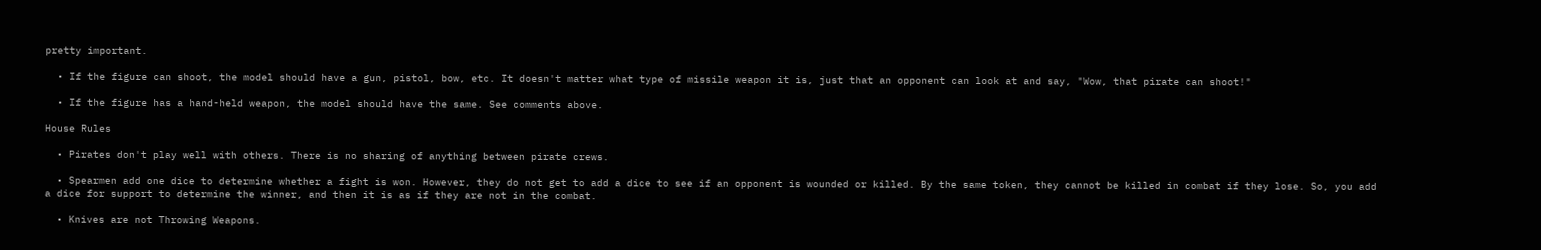pretty important.

  • If the figure can shoot, the model should have a gun, pistol, bow, etc. It doesn't matter what type of missile weapon it is, just that an opponent can look at and say, "Wow, that pirate can shoot!"

  • If the figure has a hand-held weapon, the model should have the same. See comments above.

House Rules

  • Pirates don't play well with others. There is no sharing of anything between pirate crews.

  • Spearmen add one dice to determine whether a fight is won. However, they do not get to add a dice to see if an opponent is wounded or killed. By the same token, they cannot be killed in combat if they lose. So, you add a dice for support to determine the winner, and then it is as if they are not in the combat.

  • Knives are not Throwing Weapons.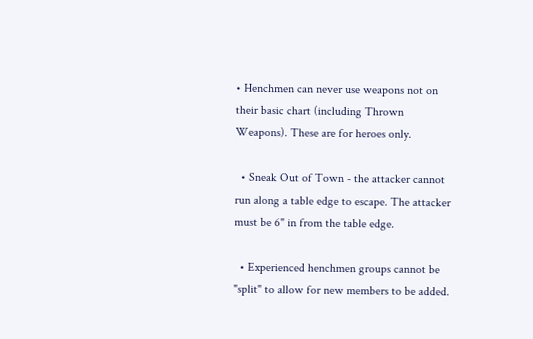• Henchmen can never use weapons not on their basic chart (including Thrown Weapons). These are for heroes only.

  • Sneak Out of Town - the attacker cannot run along a table edge to escape. The attacker must be 6" in from the table edge.

  • Experienced henchmen groups cannot be "split" to allow for new members to be added.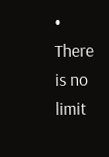• There is no limit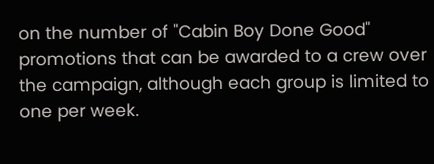on the number of "Cabin Boy Done Good" promotions that can be awarded to a crew over the campaign, although each group is limited to one per week.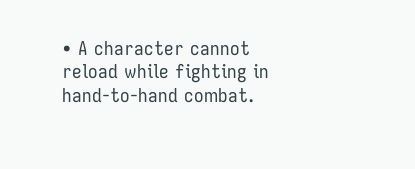• A character cannot reload while fighting in hand-to-hand combat.